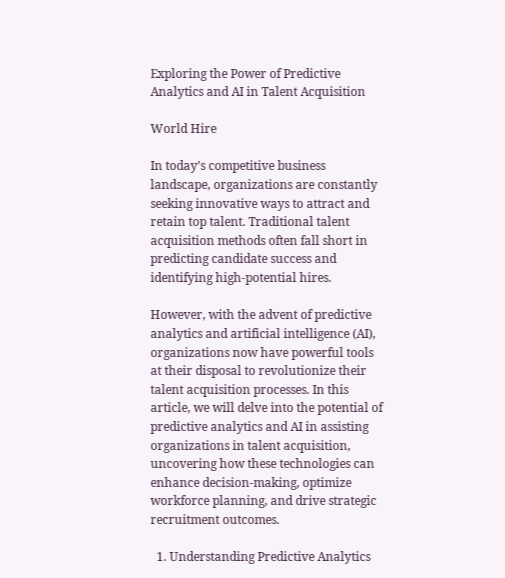Exploring the Power of Predictive Analytics and AI in Talent Acquisition

World Hire

In today’s competitive business landscape, organizations are constantly seeking innovative ways to attract and retain top talent. Traditional talent acquisition methods often fall short in predicting candidate success and identifying high-potential hires.

However, with the advent of predictive analytics and artificial intelligence (AI), organizations now have powerful tools at their disposal to revolutionize their talent acquisition processes. In this article, we will delve into the potential of predictive analytics and AI in assisting organizations in talent acquisition, uncovering how these technologies can enhance decision-making, optimize workforce planning, and drive strategic recruitment outcomes.

  1. Understanding Predictive Analytics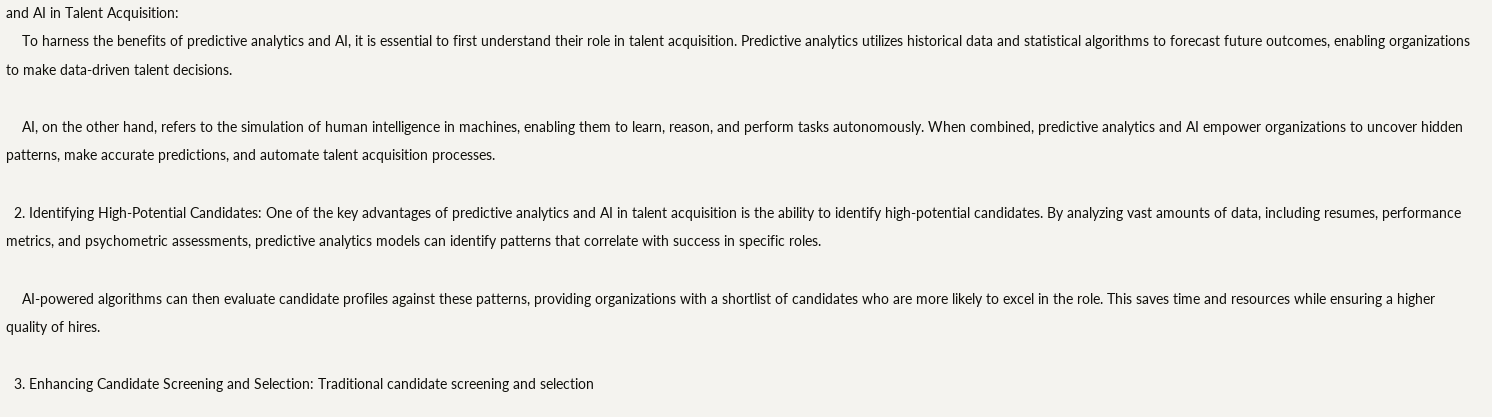and AI in Talent Acquisition:
    To harness the benefits of predictive analytics and AI, it is essential to first understand their role in talent acquisition. Predictive analytics utilizes historical data and statistical algorithms to forecast future outcomes, enabling organizations to make data-driven talent decisions.

    AI, on the other hand, refers to the simulation of human intelligence in machines, enabling them to learn, reason, and perform tasks autonomously. When combined, predictive analytics and AI empower organizations to uncover hidden patterns, make accurate predictions, and automate talent acquisition processes.

  2. Identifying High-Potential Candidates: One of the key advantages of predictive analytics and AI in talent acquisition is the ability to identify high-potential candidates. By analyzing vast amounts of data, including resumes, performance metrics, and psychometric assessments, predictive analytics models can identify patterns that correlate with success in specific roles.

    AI-powered algorithms can then evaluate candidate profiles against these patterns, providing organizations with a shortlist of candidates who are more likely to excel in the role. This saves time and resources while ensuring a higher quality of hires.

  3. Enhancing Candidate Screening and Selection: Traditional candidate screening and selection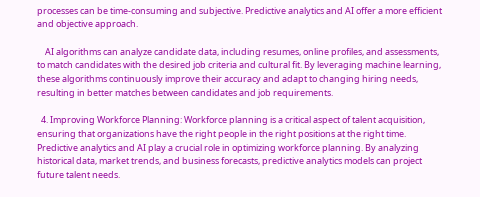processes can be time-consuming and subjective. Predictive analytics and AI offer a more efficient and objective approach.

    AI algorithms can analyze candidate data, including resumes, online profiles, and assessments, to match candidates with the desired job criteria and cultural fit. By leveraging machine learning, these algorithms continuously improve their accuracy and adapt to changing hiring needs, resulting in better matches between candidates and job requirements.

  4. Improving Workforce Planning: Workforce planning is a critical aspect of talent acquisition, ensuring that organizations have the right people in the right positions at the right time. Predictive analytics and AI play a crucial role in optimizing workforce planning. By analyzing historical data, market trends, and business forecasts, predictive analytics models can project future talent needs.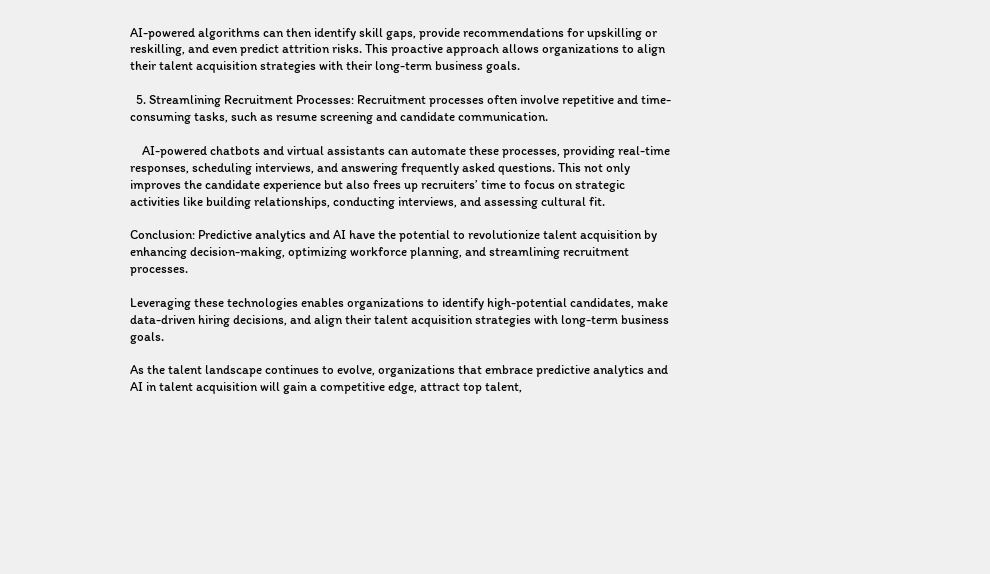AI-powered algorithms can then identify skill gaps, provide recommendations for upskilling or reskilling, and even predict attrition risks. This proactive approach allows organizations to align their talent acquisition strategies with their long-term business goals.

  5. Streamlining Recruitment Processes: Recruitment processes often involve repetitive and time-consuming tasks, such as resume screening and candidate communication.

    AI-powered chatbots and virtual assistants can automate these processes, providing real-time responses, scheduling interviews, and answering frequently asked questions. This not only improves the candidate experience but also frees up recruiters’ time to focus on strategic activities like building relationships, conducting interviews, and assessing cultural fit.

Conclusion: Predictive analytics and AI have the potential to revolutionize talent acquisition by enhancing decision-making, optimizing workforce planning, and streamlining recruitment processes.

Leveraging these technologies enables organizations to identify high-potential candidates, make data-driven hiring decisions, and align their talent acquisition strategies with long-term business goals.

As the talent landscape continues to evolve, organizations that embrace predictive analytics and AI in talent acquisition will gain a competitive edge, attract top talent,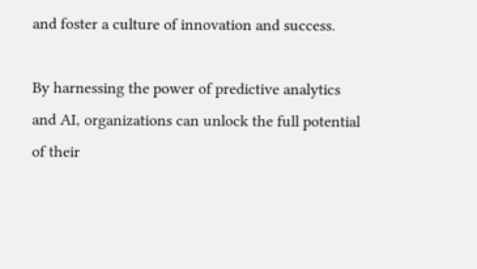and foster a culture of innovation and success.

By harnessing the power of predictive analytics and AI, organizations can unlock the full potential of their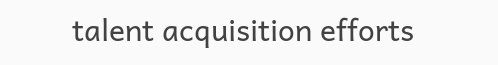talent acquisition efforts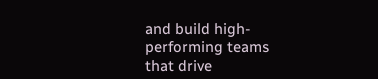and build high-performing teams that drive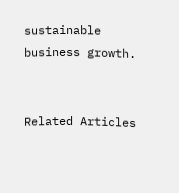sustainable business growth.


Related Articles